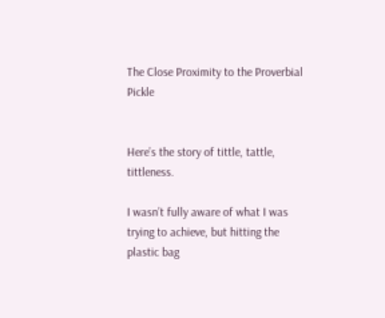The Close Proximity to the Proverbial Pickle


Here’s the story of tittle, tattle, tittleness.

I wasn’t fully aware of what I was trying to achieve, but hitting the plastic bag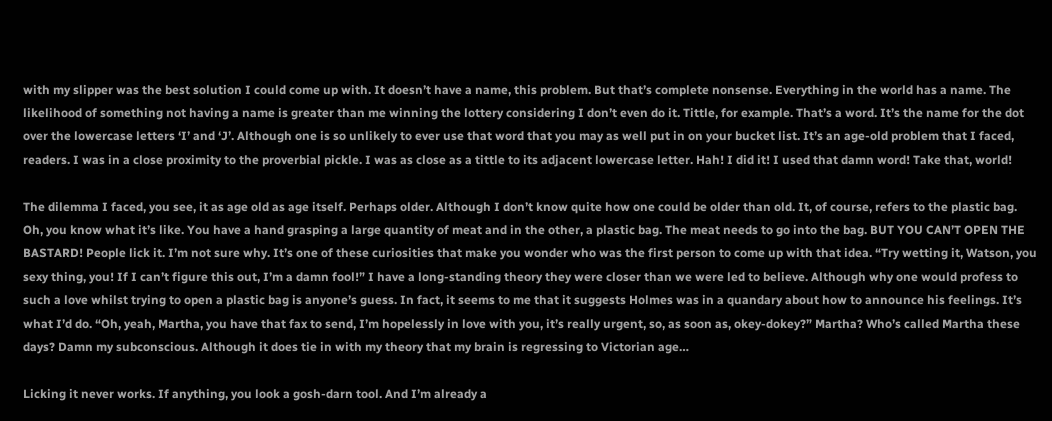with my slipper was the best solution I could come up with. It doesn’t have a name, this problem. But that’s complete nonsense. Everything in the world has a name. The likelihood of something not having a name is greater than me winning the lottery considering I don’t even do it. Tittle, for example. That’s a word. It’s the name for the dot over the lowercase letters ‘I’ and ‘J’. Although one is so unlikely to ever use that word that you may as well put in on your bucket list. It’s an age-old problem that I faced, readers. I was in a close proximity to the proverbial pickle. I was as close as a tittle to its adjacent lowercase letter. Hah! I did it! I used that damn word! Take that, world!

The dilemma I faced, you see, it as age old as age itself. Perhaps older. Although I don’t know quite how one could be older than old. It, of course, refers to the plastic bag. Oh, you know what it’s like. You have a hand grasping a large quantity of meat and in the other, a plastic bag. The meat needs to go into the bag. BUT YOU CAN’T OPEN THE BASTARD! People lick it. I’m not sure why. It’s one of these curiosities that make you wonder who was the first person to come up with that idea. “Try wetting it, Watson, you sexy thing, you! If I can’t figure this out, I’m a damn fool!” I have a long-standing theory they were closer than we were led to believe. Although why one would profess to such a love whilst trying to open a plastic bag is anyone’s guess. In fact, it seems to me that it suggests Holmes was in a quandary about how to announce his feelings. It’s what I’d do. “Oh, yeah, Martha, you have that fax to send, I’m hopelessly in love with you, it’s really urgent, so, as soon as, okey-dokey?” Martha? Who’s called Martha these days? Damn my subconscious. Although it does tie in with my theory that my brain is regressing to Victorian age…

Licking it never works. If anything, you look a gosh-darn tool. And I’m already a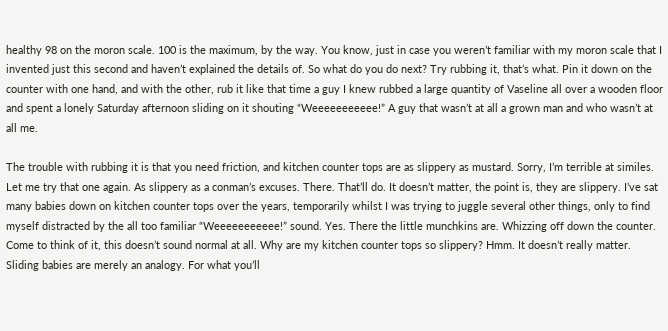healthy 98 on the moron scale. 100 is the maximum, by the way. You know, just in case you weren’t familiar with my moron scale that I invented just this second and haven’t explained the details of. So what do you do next? Try rubbing it, that’s what. Pin it down on the counter with one hand, and with the other, rub it like that time a guy I knew rubbed a large quantity of Vaseline all over a wooden floor and spent a lonely Saturday afternoon sliding on it shouting “Weeeeeeeeeee!” A guy that wasn’t at all a grown man and who wasn’t at all me.

The trouble with rubbing it is that you need friction, and kitchen counter tops are as slippery as mustard. Sorry, I’m terrible at similes. Let me try that one again. As slippery as a conman’s excuses. There. That’ll do. It doesn’t matter, the point is, they are slippery. I’ve sat many babies down on kitchen counter tops over the years, temporarily whilst I was trying to juggle several other things, only to find myself distracted by the all too familiar “Weeeeeeeeeee!” sound. Yes. There the little munchkins are. Whizzing off down the counter. Come to think of it, this doesn’t sound normal at all. Why are my kitchen counter tops so slippery? Hmm. It doesn’t really matter. Sliding babies are merely an analogy. For what you’ll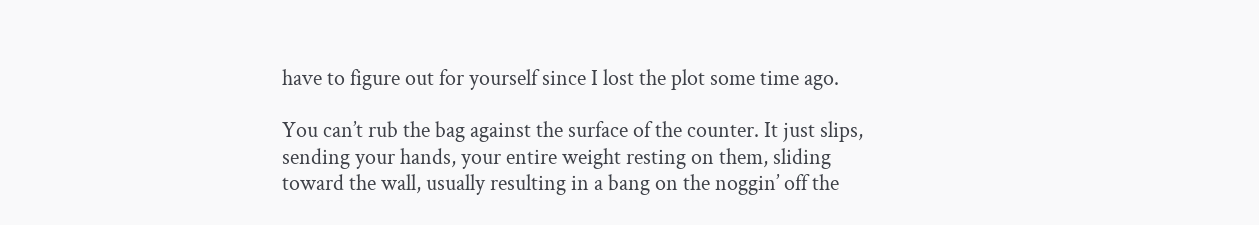have to figure out for yourself since I lost the plot some time ago.

You can’t rub the bag against the surface of the counter. It just slips, sending your hands, your entire weight resting on them, sliding toward the wall, usually resulting in a bang on the noggin’ off the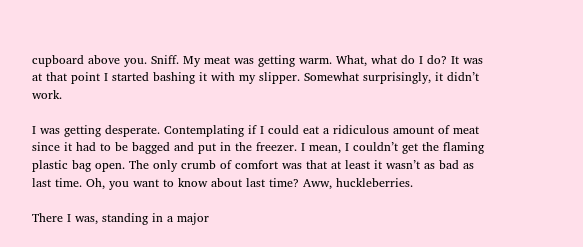cupboard above you. Sniff. My meat was getting warm. What, what do I do? It was at that point I started bashing it with my slipper. Somewhat surprisingly, it didn’t work.

I was getting desperate. Contemplating if I could eat a ridiculous amount of meat since it had to be bagged and put in the freezer. I mean, I couldn’t get the flaming plastic bag open. The only crumb of comfort was that at least it wasn’t as bad as last time. Oh, you want to know about last time? Aww, huckleberries.

There I was, standing in a major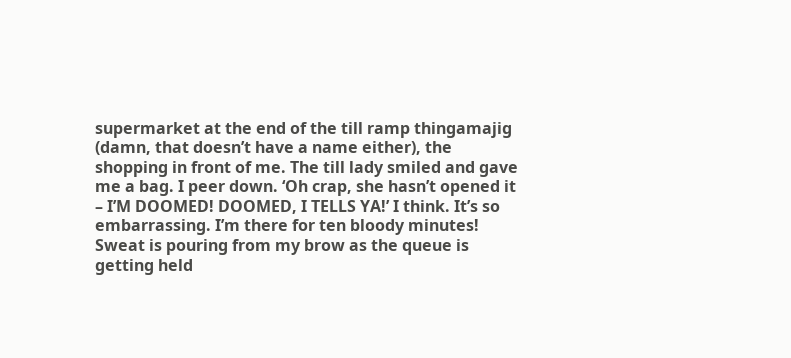supermarket at the end of the till ramp thingamajig (damn, that doesn’t have a name either), the shopping in front of me. The till lady smiled and gave me a bag. I peer down. ‘Oh crap, she hasn’t opened it – I’M DOOMED! DOOMED, I TELLS YA!’ I think. It’s so embarrassing. I’m there for ten bloody minutes! Sweat is pouring from my brow as the queue is getting held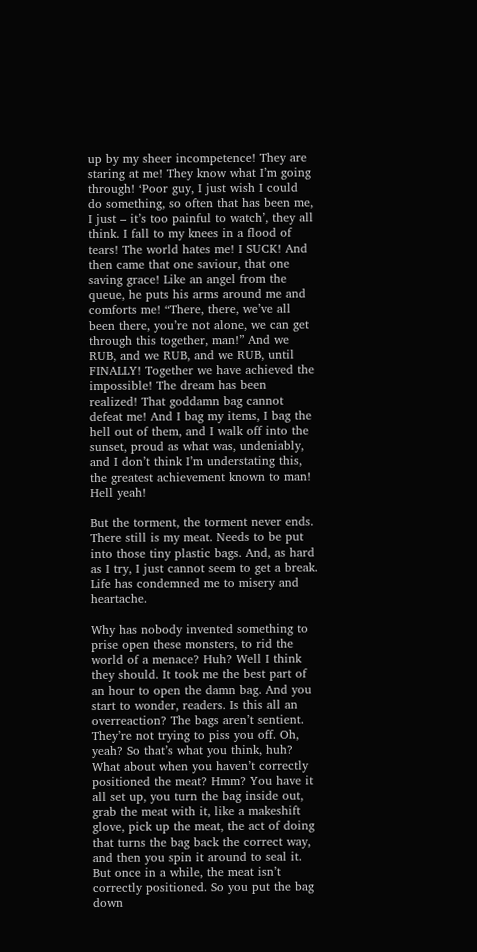up by my sheer incompetence! They are staring at me! They know what I’m going through! ‘Poor guy, I just wish I could do something, so often that has been me, I just – it’s too painful to watch’, they all think. I fall to my knees in a flood of tears! The world hates me! I SUCK! And then came that one saviour, that one saving grace! Like an angel from the queue, he puts his arms around me and comforts me! “There, there, we’ve all been there, you’re not alone, we can get through this together, man!” And we RUB, and we RUB, and we RUB, until FINALLY! Together we have achieved the impossible! The dream has been realized! That goddamn bag cannot defeat me! And I bag my items, I bag the hell out of them, and I walk off into the sunset, proud as what was, undeniably, and I don’t think I’m understating this, the greatest achievement known to man! Hell yeah!

But the torment, the torment never ends. There still is my meat. Needs to be put into those tiny plastic bags. And, as hard as I try, I just cannot seem to get a break. Life has condemned me to misery and heartache.

Why has nobody invented something to prise open these monsters, to rid the world of a menace? Huh? Well I think they should. It took me the best part of an hour to open the damn bag. And you start to wonder, readers. Is this all an overreaction? The bags aren’t sentient. They’re not trying to piss you off. Oh, yeah? So that’s what you think, huh? What about when you haven’t correctly positioned the meat? Hmm? You have it all set up, you turn the bag inside out, grab the meat with it, like a makeshift glove, pick up the meat, the act of doing that turns the bag back the correct way, and then you spin it around to seal it. But once in a while, the meat isn’t correctly positioned. So you put the bag down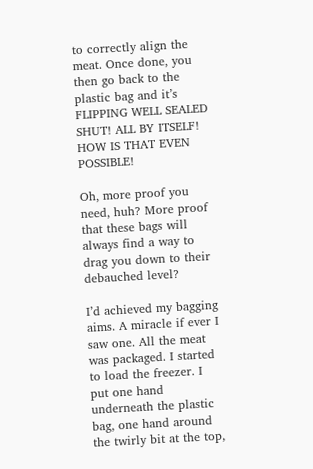to correctly align the meat. Once done, you then go back to the plastic bag and it’s FLIPPING WELL SEALED SHUT! ALL BY ITSELF! HOW IS THAT EVEN POSSIBLE!

Oh, more proof you need, huh? More proof that these bags will always find a way to drag you down to their debauched level?

I’d achieved my bagging aims. A miracle if ever I saw one. All the meat was packaged. I started to load the freezer. I put one hand underneath the plastic bag, one hand around the twirly bit at the top,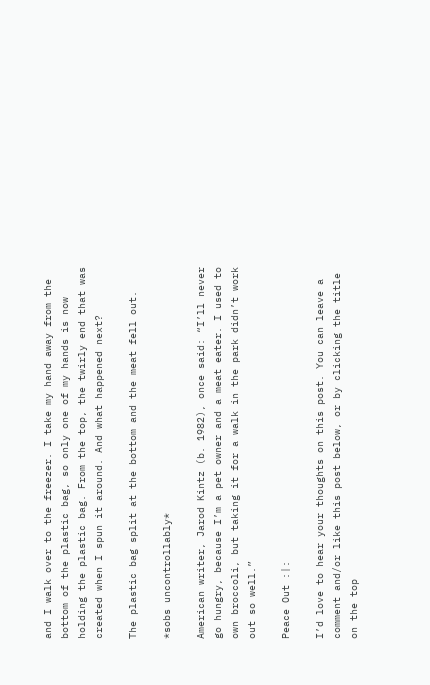and I walk over to the freezer. I take my hand away from the bottom of the plastic bag, so only one of my hands is now holding the plastic bag. From the top, the twirly end that was created when I spun it around. And what happened next?

The plastic bag split at the bottom and the meat fell out.

*sobs uncontrollably*

American writer, Jarod Kintz (b. 1982), once said: “I’ll never go hungry, because I’m a pet owner and a meat eater. I used to own broccoli, but taking it for a walk in the park didn’t work out so well.”

Peace Out :|:

I’d love to hear your thoughts on this post. You can leave a comment and/or like this post below, or by clicking the title on the top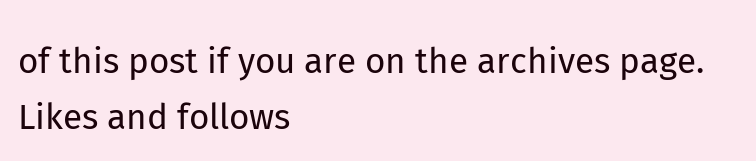of this post if you are on the archives page. Likes and follows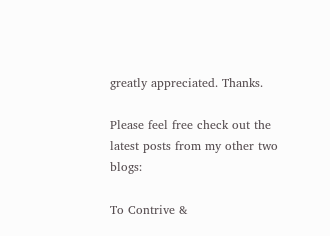greatly appreciated. Thanks.

Please feel free check out the latest posts from my other two blogs:

To Contrive &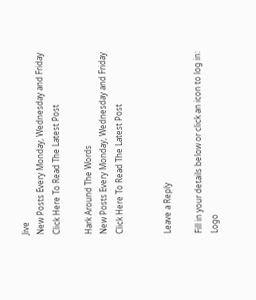Jive
New Posts Every Monday, Wednesday and Friday
Click Here To Read The Latest Post

Hark Around The Words
New Posts Every Monday, Wednesday and Friday
Click Here To Read The Latest Post


Leave a Reply

Fill in your details below or click an icon to log in: Logo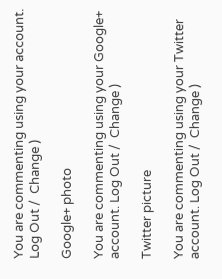You are commenting using your account. Log Out /  Change )

Google+ photo

You are commenting using your Google+ account. Log Out /  Change )

Twitter picture

You are commenting using your Twitter account. Log Out /  Change )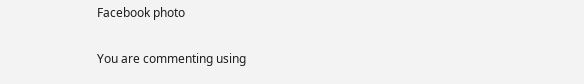Facebook photo

You are commenting using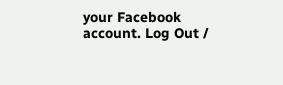your Facebook account. Log Out /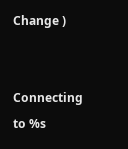Change )


Connecting to %s